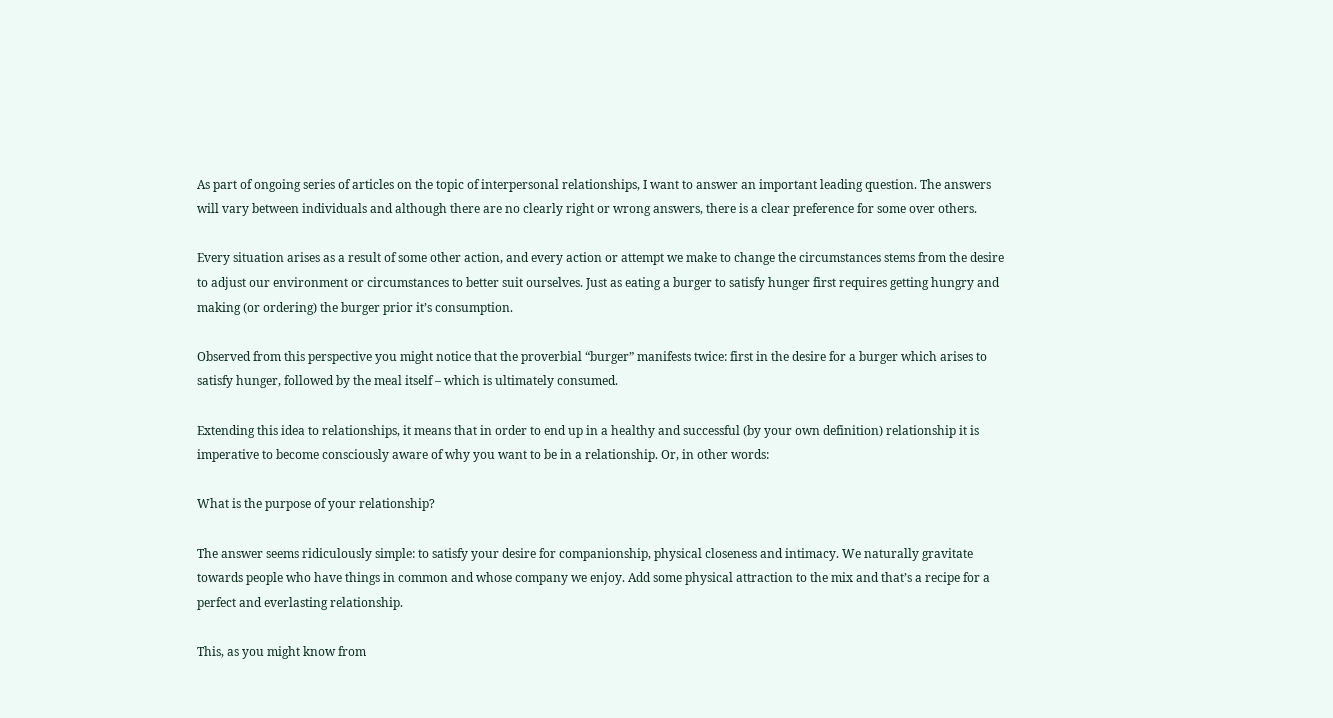As part of ongoing series of articles on the topic of interpersonal relationships, I want to answer an important leading question. The answers will vary between individuals and although there are no clearly right or wrong answers, there is a clear preference for some over others.

Every situation arises as a result of some other action, and every action or attempt we make to change the circumstances stems from the desire to adjust our environment or circumstances to better suit ourselves. Just as eating a burger to satisfy hunger first requires getting hungry and making (or ordering) the burger prior it’s consumption.

Observed from this perspective you might notice that the proverbial “burger” manifests twice: first in the desire for a burger which arises to satisfy hunger, followed by the meal itself – which is ultimately consumed.

Extending this idea to relationships, it means that in order to end up in a healthy and successful (by your own definition) relationship it is imperative to become consciously aware of why you want to be in a relationship. Or, in other words:

What is the purpose of your relationship?

The answer seems ridiculously simple: to satisfy your desire for companionship, physical closeness and intimacy. We naturally gravitate towards people who have things in common and whose company we enjoy. Add some physical attraction to the mix and that’s a recipe for a perfect and everlasting relationship.

This, as you might know from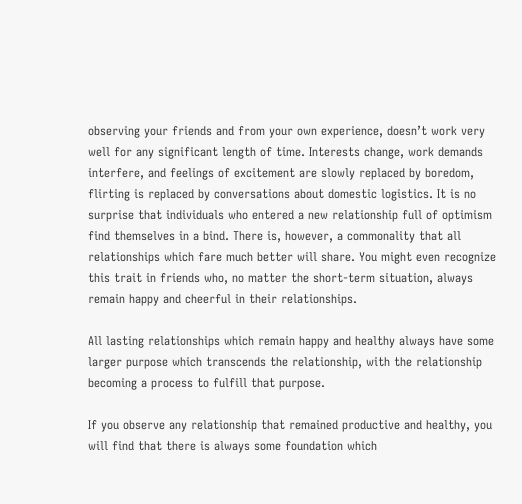observing your friends and from your own experience, doesn’t work very well for any significant length of time. Interests change, work demands interfere, and feelings of excitement are slowly replaced by boredom, flirting is replaced by conversations about domestic logistics. It is no surprise that individuals who entered a new relationship full of optimism find themselves in a bind. There is, however, a commonality that all relationships which fare much better will share. You might even recognize this trait in friends who, no matter the short-term situation, always remain happy and cheerful in their relationships.

All lasting relationships which remain happy and healthy always have some larger purpose which transcends the relationship, with the relationship becoming a process to fulfill that purpose.

If you observe any relationship that remained productive and healthy, you will find that there is always some foundation which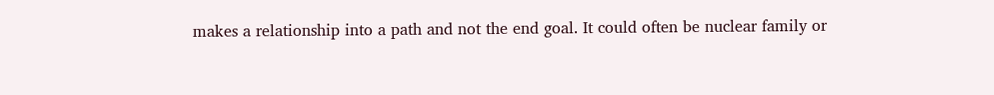makes a relationship into a path and not the end goal. It could often be nuclear family or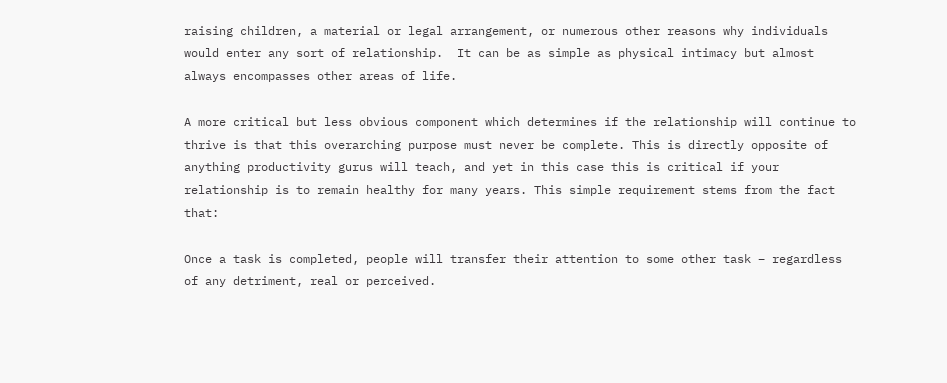raising children, a material or legal arrangement, or numerous other reasons why individuals would enter any sort of relationship.  It can be as simple as physical intimacy but almost always encompasses other areas of life.

A more critical but less obvious component which determines if the relationship will continue to thrive is that this overarching purpose must never be complete. This is directly opposite of anything productivity gurus will teach, and yet in this case this is critical if your relationship is to remain healthy for many years. This simple requirement stems from the fact that:

Once a task is completed, people will transfer their attention to some other task – regardless of any detriment, real or perceived.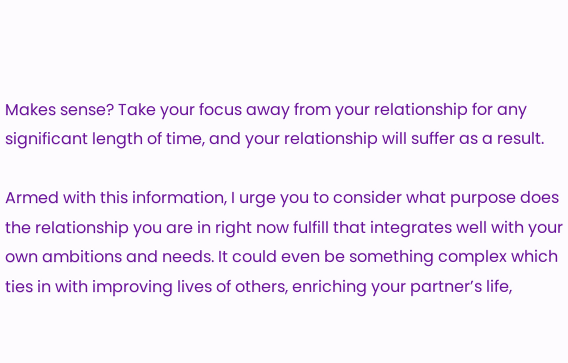Makes sense? Take your focus away from your relationship for any significant length of time, and your relationship will suffer as a result.

Armed with this information, I urge you to consider what purpose does the relationship you are in right now fulfill that integrates well with your own ambitions and needs. It could even be something complex which ties in with improving lives of others, enriching your partner’s life,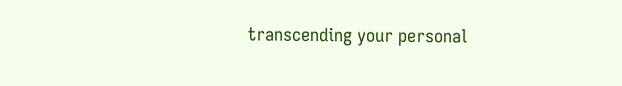transcending your personal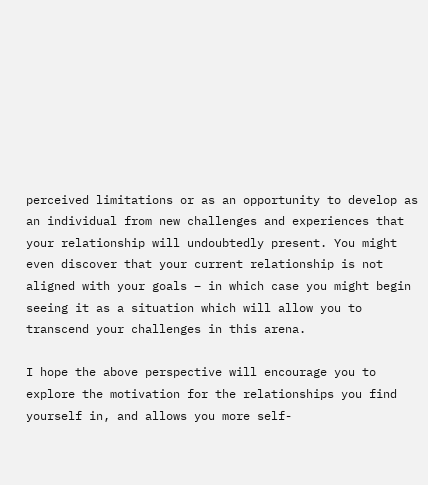perceived limitations or as an opportunity to develop as an individual from new challenges and experiences that your relationship will undoubtedly present. You might even discover that your current relationship is not aligned with your goals – in which case you might begin seeing it as a situation which will allow you to transcend your challenges in this arena.

I hope the above perspective will encourage you to explore the motivation for the relationships you find yourself in, and allows you more self-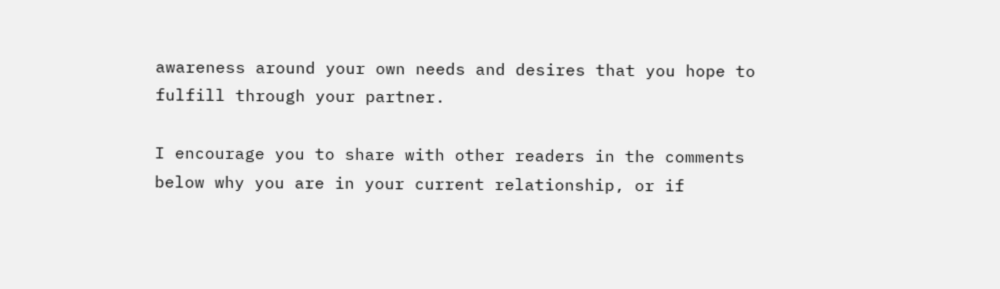awareness around your own needs and desires that you hope to fulfill through your partner.

I encourage you to share with other readers in the comments below why you are in your current relationship, or if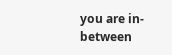you are in-between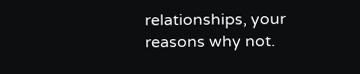relationships, your reasons why not.